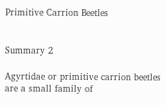Primitive Carrion Beetles


Summary 2

Agyrtidae or primitive carrion beetles are a small family of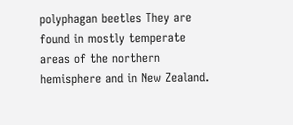polyphagan beetles They are found in mostly temperate areas of the northern hemisphere and in New Zealand.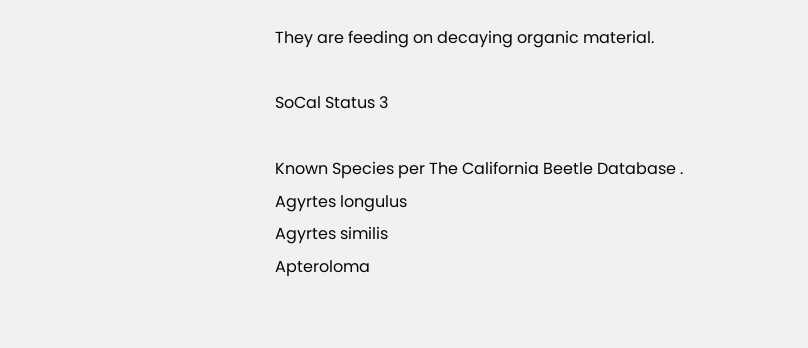They are feeding on decaying organic material.

SoCal Status 3

Known Species per The California Beetle Database .
Agyrtes longulus
Agyrtes similis
Apteroloma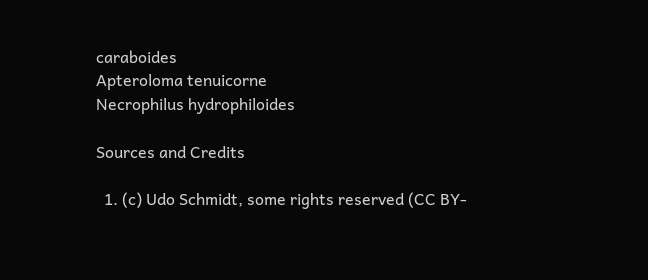caraboides
Apteroloma tenuicorne
Necrophilus hydrophiloides

Sources and Credits

  1. (c) Udo Schmidt, some rights reserved (CC BY-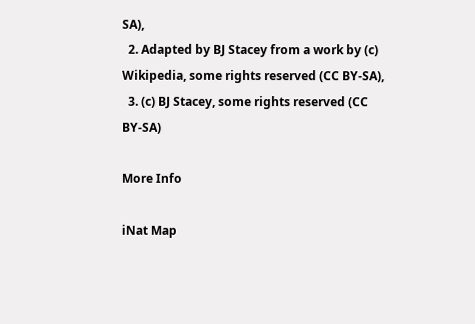SA),
  2. Adapted by BJ Stacey from a work by (c) Wikipedia, some rights reserved (CC BY-SA),
  3. (c) BJ Stacey, some rights reserved (CC BY-SA)

More Info

iNat Map